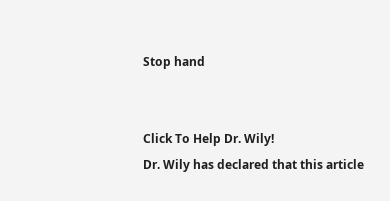Stop hand


Click To Help Dr. Wily!
Dr. Wily has declared that this article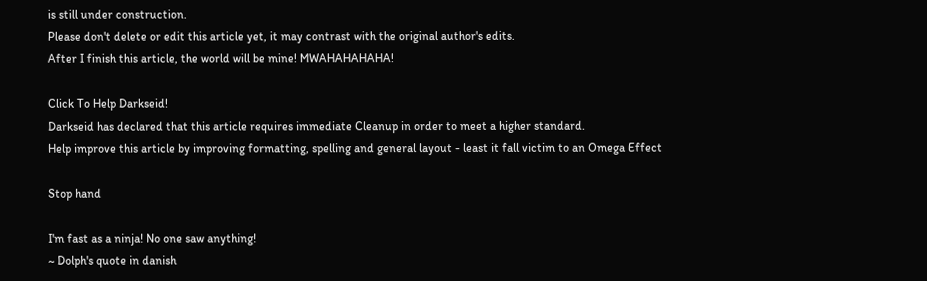is still under construction.
Please don't delete or edit this article yet, it may contrast with the original author's edits.
After I finish this article, the world will be mine! MWAHAHAHAHA!

Click To Help Darkseid!
Darkseid has declared that this article requires immediate Cleanup in order to meet a higher standard.
Help improve this article by improving formatting, spelling and general layout - least it fall victim to an Omega Effect

Stop hand

I'm fast as a ninja! No one saw anything!
~ Dolph's quote in danish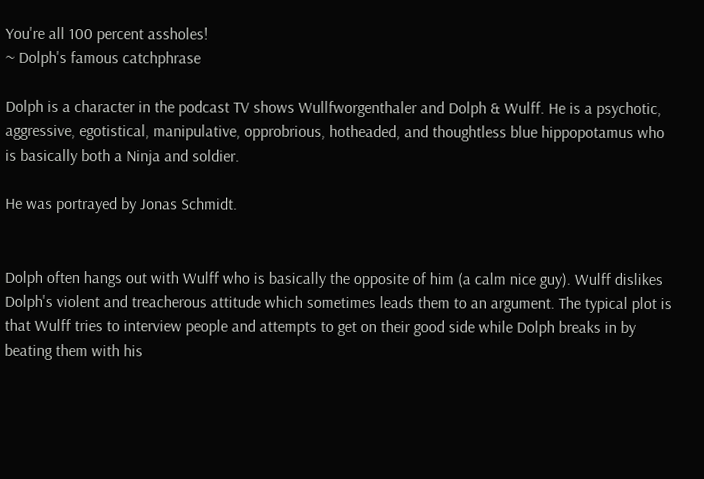You're all 100 percent assholes!
~ Dolph's famous catchphrase

Dolph is a character in the podcast TV shows Wullfworgenthaler and Dolph & Wulff. He is a psychotic, aggressive, egotistical, manipulative, opprobrious, hotheaded, and thoughtless blue hippopotamus who is basically both a Ninja and soldier.

He was portrayed by Jonas Schmidt.


Dolph often hangs out with Wulff who is basically the opposite of him (a calm nice guy). Wulff dislikes Dolph's violent and treacherous attitude which sometimes leads them to an argument. The typical plot is that Wulff tries to interview people and attempts to get on their good side while Dolph breaks in by beating them with his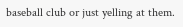baseball club or just yelling at them.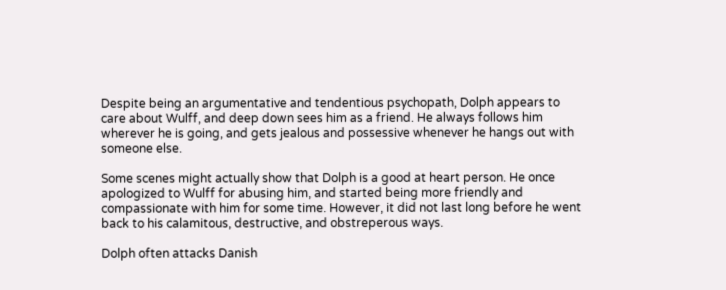Despite being an argumentative and tendentious psychopath, Dolph appears to care about Wulff, and deep down sees him as a friend. He always follows him wherever he is going, and gets jealous and possessive whenever he hangs out with someone else.

Some scenes might actually show that Dolph is a good at heart person. He once apologized to Wulff for abusing him, and started being more friendly and compassionate with him for some time. However, it did not last long before he went back to his calamitous, destructive, and obstreperous ways.

Dolph often attacks Danish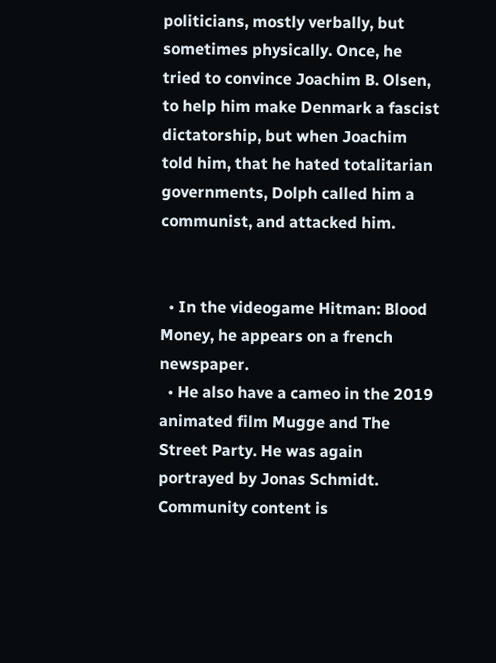politicians, mostly verbally, but sometimes physically. Once, he tried to convince Joachim B. Olsen, to help him make Denmark a fascist dictatorship, but when Joachim told him, that he hated totalitarian governments, Dolph called him a communist, and attacked him.


  • In the videogame Hitman: Blood Money, he appears on a french newspaper.
  • He also have a cameo in the 2019 animated film Mugge and The Street Party. He was again portrayed by Jonas Schmidt.
Community content is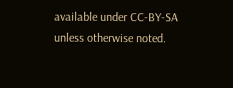available under CC-BY-SA unless otherwise noted.